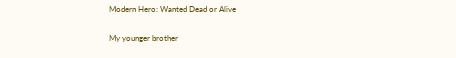Modern Hero: Wanted Dead or Alive

My younger brother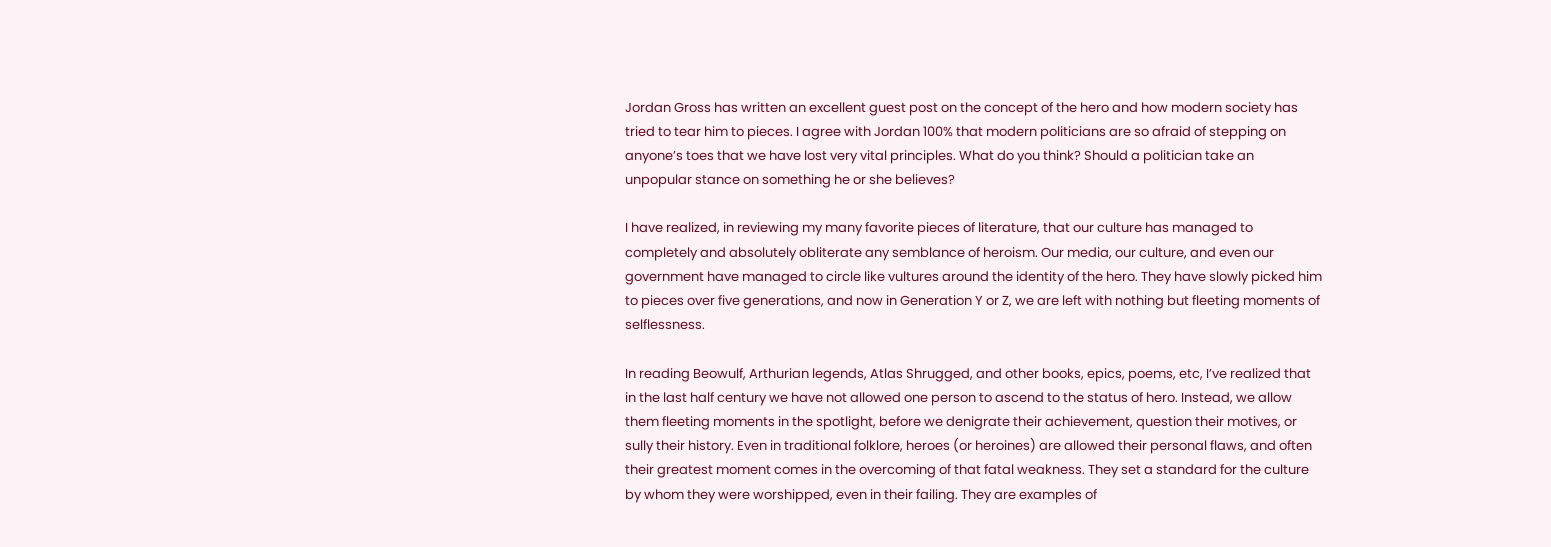Jordan Gross has written an excellent guest post on the concept of the hero and how modern society has tried to tear him to pieces. I agree with Jordan 100% that modern politicians are so afraid of stepping on anyone’s toes that we have lost very vital principles. What do you think? Should a politician take an unpopular stance on something he or she believes?

I have realized, in reviewing my many favorite pieces of literature, that our culture has managed to completely and absolutely obliterate any semblance of heroism. Our media, our culture, and even our government have managed to circle like vultures around the identity of the hero. They have slowly picked him to pieces over five generations, and now in Generation Y or Z, we are left with nothing but fleeting moments of selflessness.

In reading Beowulf, Arthurian legends, Atlas Shrugged, and other books, epics, poems, etc, I’ve realized that in the last half century we have not allowed one person to ascend to the status of hero. Instead, we allow them fleeting moments in the spotlight, before we denigrate their achievement, question their motives, or sully their history. Even in traditional folklore, heroes (or heroines) are allowed their personal flaws, and often their greatest moment comes in the overcoming of that fatal weakness. They set a standard for the culture by whom they were worshipped, even in their failing. They are examples of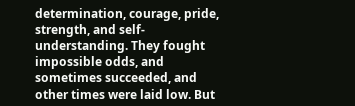determination, courage, pride, strength, and self-understanding. They fought impossible odds, and sometimes succeeded, and other times were laid low. But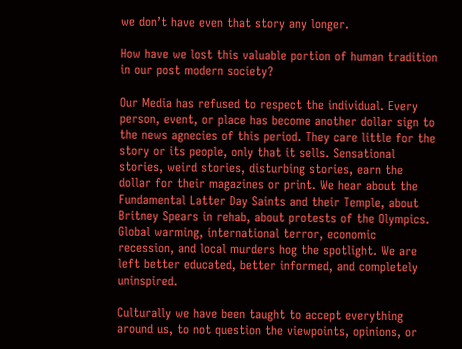we don’t have even that story any longer.

How have we lost this valuable portion of human tradition in our post modern society?

Our Media has refused to respect the individual. Every person, event, or place has become another dollar sign to the news agnecies of this period. They care little for the story or its people, only that it sells. Sensational stories, weird stories, disturbing stories, earn the dollar for their magazines or print. We hear about the Fundamental Latter Day Saints and their Temple, about Britney Spears in rehab, about protests of the Olympics. Global warming, international terror, economic recession, and local murders hog the spotlight. We are left better educated, better informed, and completely uninspired.

Culturally we have been taught to accept everything around us, to not question the viewpoints, opinions, or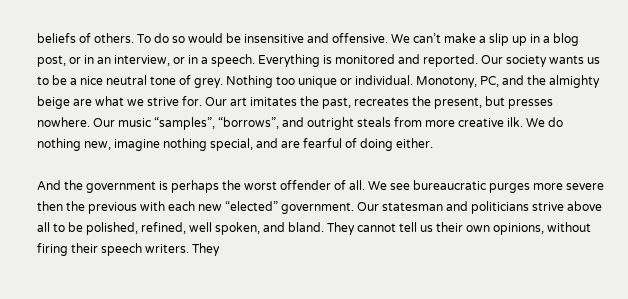beliefs of others. To do so would be insensitive and offensive. We can’t make a slip up in a blog post, or in an interview, or in a speech. Everything is monitored and reported. Our society wants us to be a nice neutral tone of grey. Nothing too unique or individual. Monotony, PC, and the almighty beige are what we strive for. Our art imitates the past, recreates the present, but presses nowhere. Our music “samples”, “borrows”, and outright steals from more creative ilk. We do nothing new, imagine nothing special, and are fearful of doing either.

And the government is perhaps the worst offender of all. We see bureaucratic purges more severe then the previous with each new “elected” government. Our statesman and politicians strive above all to be polished, refined, well spoken, and bland. They cannot tell us their own opinions, without firing their speech writers. They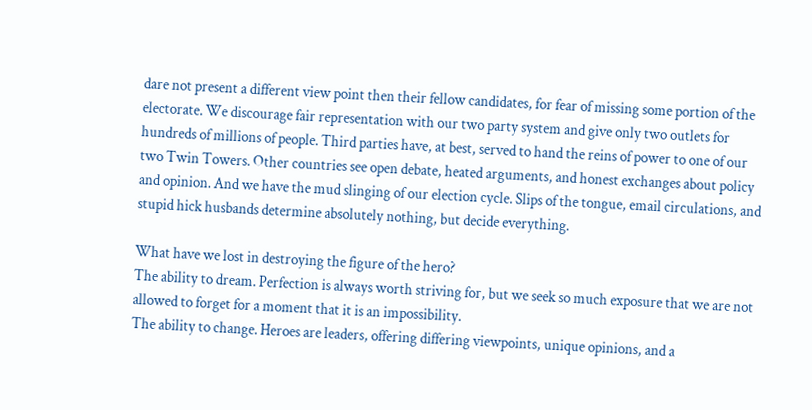dare not present a different view point then their fellow candidates, for fear of missing some portion of the electorate. We discourage fair representation with our two party system and give only two outlets for hundreds of millions of people. Third parties have, at best, served to hand the reins of power to one of our two Twin Towers. Other countries see open debate, heated arguments, and honest exchanges about policy and opinion. And we have the mud slinging of our election cycle. Slips of the tongue, email circulations, and stupid hick husbands determine absolutely nothing, but decide everything.

What have we lost in destroying the figure of the hero?
The ability to dream. Perfection is always worth striving for, but we seek so much exposure that we are not allowed to forget for a moment that it is an impossibility.
The ability to change. Heroes are leaders, offering differing viewpoints, unique opinions, and a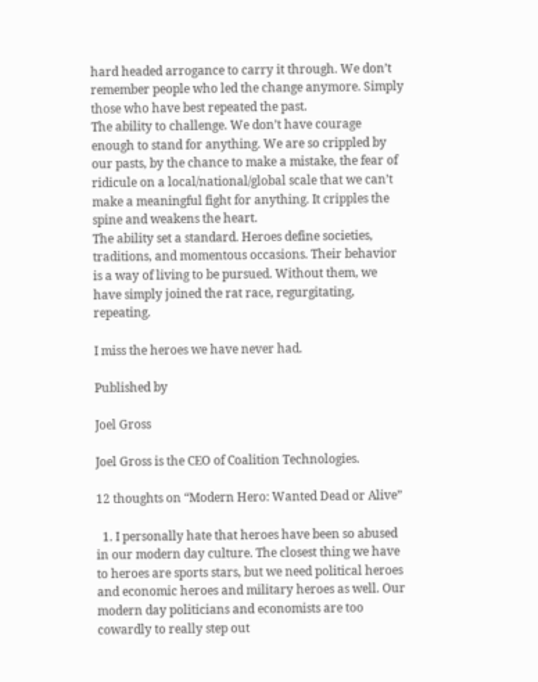hard headed arrogance to carry it through. We don’t remember people who led the change anymore. Simply those who have best repeated the past.
The ability to challenge. We don’t have courage enough to stand for anything. We are so crippled by our pasts, by the chance to make a mistake, the fear of ridicule on a local/national/global scale that we can’t make a meaningful fight for anything. It cripples the spine and weakens the heart.
The ability set a standard. Heroes define societies, traditions, and momentous occasions. Their behavior is a way of living to be pursued. Without them, we have simply joined the rat race, regurgitating, repeating.

I miss the heroes we have never had.

Published by

Joel Gross

Joel Gross is the CEO of Coalition Technologies.

12 thoughts on “Modern Hero: Wanted Dead or Alive”

  1. I personally hate that heroes have been so abused in our modern day culture. The closest thing we have to heroes are sports stars, but we need political heroes and economic heroes and military heroes as well. Our modern day politicians and economists are too cowardly to really step out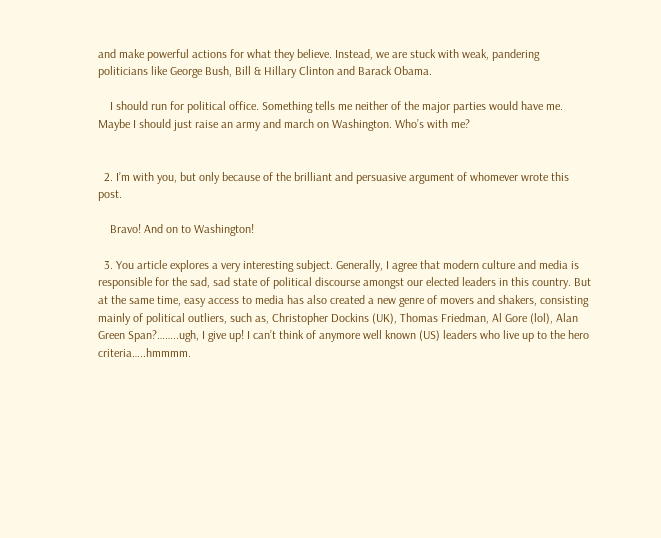and make powerful actions for what they believe. Instead, we are stuck with weak, pandering politicians like George Bush, Bill & Hillary Clinton and Barack Obama.

    I should run for political office. Something tells me neither of the major parties would have me. Maybe I should just raise an army and march on Washington. Who’s with me?


  2. I’m with you, but only because of the brilliant and persuasive argument of whomever wrote this post.

    Bravo! And on to Washington!

  3. You article explores a very interesting subject. Generally, I agree that modern culture and media is responsible for the sad, sad state of political discourse amongst our elected leaders in this country. But at the same time, easy access to media has also created a new genre of movers and shakers, consisting mainly of political outliers, such as, Christopher Dockins (UK), Thomas Friedman, Al Gore (lol), Alan Green Span?……..ugh, I give up! I can’t think of anymore well known (US) leaders who live up to the hero criteria…..hmmmm.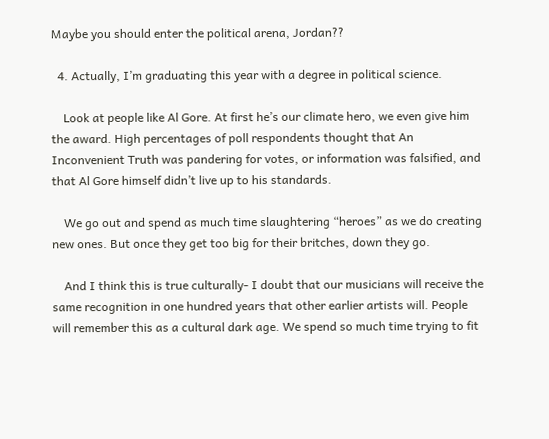Maybe you should enter the political arena, Jordan??

  4. Actually, I’m graduating this year with a degree in political science.

    Look at people like Al Gore. At first he’s our climate hero, we even give him the award. High percentages of poll respondents thought that An Inconvenient Truth was pandering for votes, or information was falsified, and that Al Gore himself didn’t live up to his standards.

    We go out and spend as much time slaughtering “heroes” as we do creating new ones. But once they get too big for their britches, down they go.

    And I think this is true culturally- I doubt that our musicians will receive the same recognition in one hundred years that other earlier artists will. People will remember this as a cultural dark age. We spend so much time trying to fit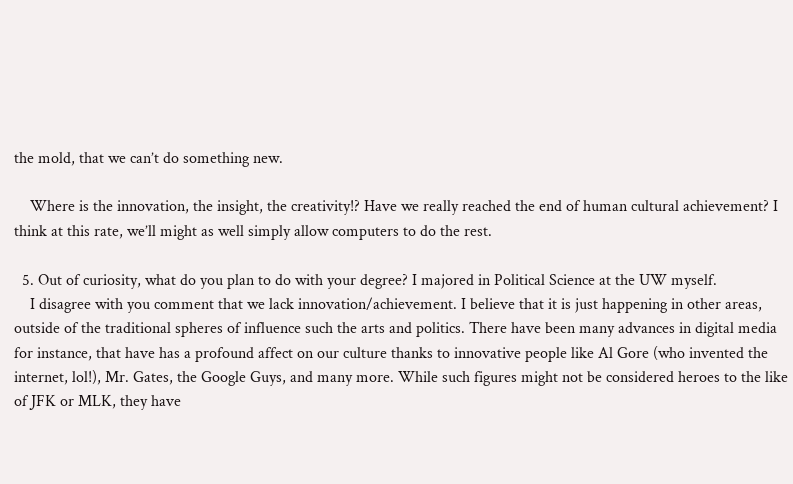the mold, that we can’t do something new.

    Where is the innovation, the insight, the creativity!? Have we really reached the end of human cultural achievement? I think at this rate, we’ll might as well simply allow computers to do the rest.

  5. Out of curiosity, what do you plan to do with your degree? I majored in Political Science at the UW myself.
    I disagree with you comment that we lack innovation/achievement. I believe that it is just happening in other areas, outside of the traditional spheres of influence such the arts and politics. There have been many advances in digital media for instance, that have has a profound affect on our culture thanks to innovative people like Al Gore (who invented the internet, lol!), Mr. Gates, the Google Guys, and many more. While such figures might not be considered heroes to the like of JFK or MLK, they have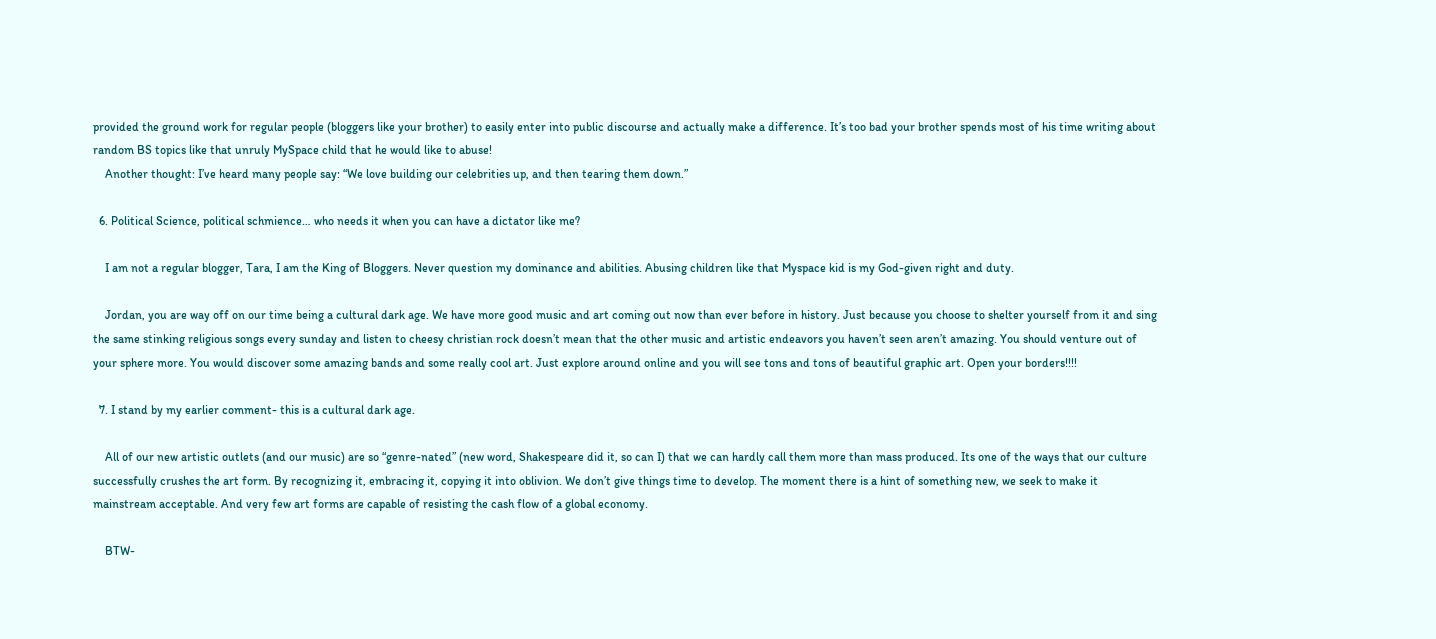provided the ground work for regular people (bloggers like your brother) to easily enter into public discourse and actually make a difference. It’s too bad your brother spends most of his time writing about random BS topics like that unruly MySpace child that he would like to abuse!
    Another thought: I’ve heard many people say: “We love building our celebrities up, and then tearing them down.”

  6. Political Science, political schmience… who needs it when you can have a dictator like me?

    I am not a regular blogger, Tara, I am the King of Bloggers. Never question my dominance and abilities. Abusing children like that Myspace kid is my God-given right and duty.

    Jordan, you are way off on our time being a cultural dark age. We have more good music and art coming out now than ever before in history. Just because you choose to shelter yourself from it and sing the same stinking religious songs every sunday and listen to cheesy christian rock doesn’t mean that the other music and artistic endeavors you haven’t seen aren’t amazing. You should venture out of your sphere more. You would discover some amazing bands and some really cool art. Just explore around online and you will see tons and tons of beautiful graphic art. Open your borders!!!!

  7. I stand by my earlier comment- this is a cultural dark age.

    All of our new artistic outlets (and our music) are so “genre-nated” (new word, Shakespeare did it, so can I) that we can hardly call them more than mass produced. Its one of the ways that our culture successfully crushes the art form. By recognizing it, embracing it, copying it into oblivion. We don’t give things time to develop. The moment there is a hint of something new, we seek to make it mainstream acceptable. And very few art forms are capable of resisting the cash flow of a global economy.

    BTW-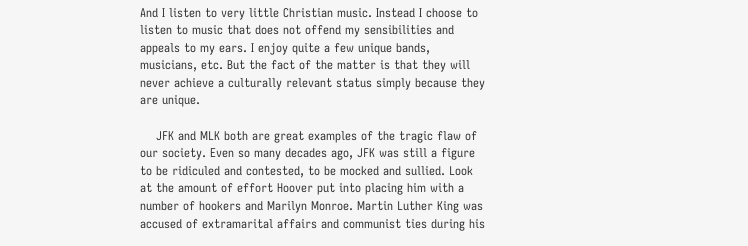And I listen to very little Christian music. Instead I choose to listen to music that does not offend my sensibilities and appeals to my ears. I enjoy quite a few unique bands, musicians, etc. But the fact of the matter is that they will never achieve a culturally relevant status simply because they are unique.

    JFK and MLK both are great examples of the tragic flaw of our society. Even so many decades ago, JFK was still a figure to be ridiculed and contested, to be mocked and sullied. Look at the amount of effort Hoover put into placing him with a number of hookers and Marilyn Monroe. Martin Luther King was accused of extramarital affairs and communist ties during his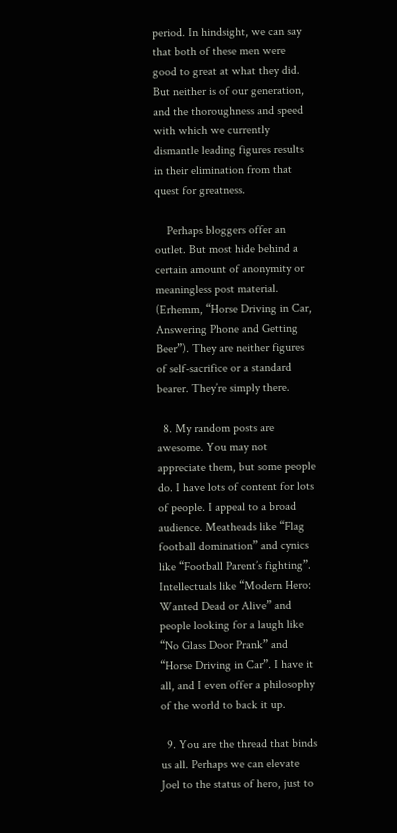period. In hindsight, we can say that both of these men were good to great at what they did. But neither is of our generation, and the thoroughness and speed with which we currently dismantle leading figures results in their elimination from that quest for greatness.

    Perhaps bloggers offer an outlet. But most hide behind a certain amount of anonymity or meaningless post material. (Erhemm, “Horse Driving in Car, Answering Phone and Getting Beer”). They are neither figures of self-sacrifice or a standard bearer. They’re simply there.

  8. My random posts are awesome. You may not appreciate them, but some people do. I have lots of content for lots of people. I appeal to a broad audience. Meatheads like “Flag football domination” and cynics like “Football Parent’s fighting”. Intellectuals like “Modern Hero: Wanted Dead or Alive” and people looking for a laugh like “No Glass Door Prank” and “Horse Driving in Car”. I have it all, and I even offer a philosophy of the world to back it up.

  9. You are the thread that binds us all. Perhaps we can elevate Joel to the status of hero, just to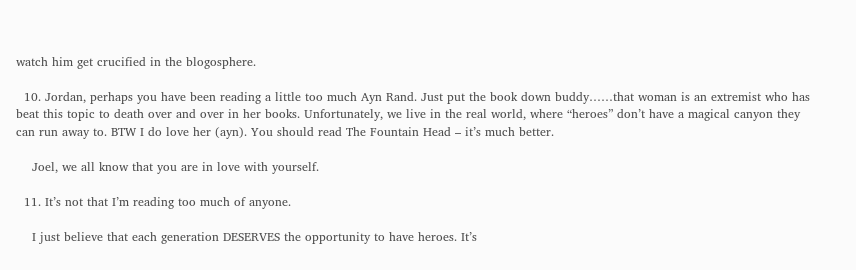watch him get crucified in the blogosphere.

  10. Jordan, perhaps you have been reading a little too much Ayn Rand. Just put the book down buddy……that woman is an extremist who has beat this topic to death over and over in her books. Unfortunately, we live in the real world, where “heroes” don’t have a magical canyon they can run away to. BTW I do love her (ayn). You should read The Fountain Head – it’s much better.

    Joel, we all know that you are in love with yourself.

  11. It’s not that I’m reading too much of anyone.

    I just believe that each generation DESERVES the opportunity to have heroes. It’s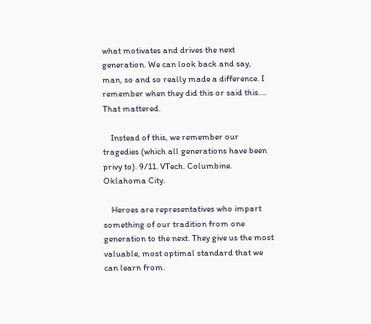what motivates and drives the next generation. We can look back and say, man, so and so really made a difference. I remember when they did this or said this…. That mattered.

    Instead of this, we remember our tragedies (which all generations have been privy to). 9/11. VTech. Columbine. Oklahoma City.

    Heroes are representatives who impart something of our tradition from one generation to the next. They give us the most valuable, most optimal standard that we can learn from.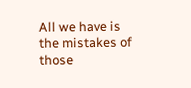All we have is the mistakes of those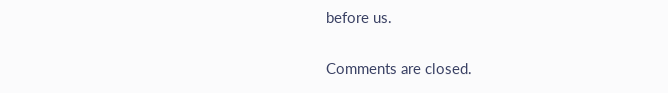before us.

Comments are closed.